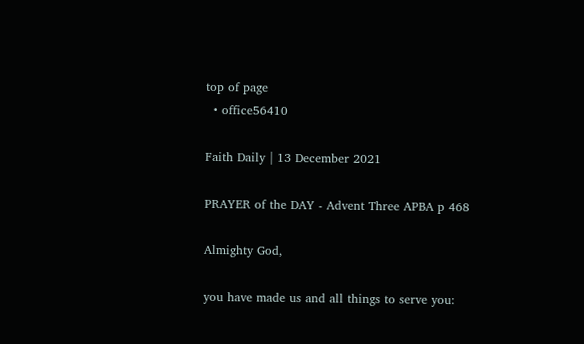top of page
  • office56410

Faith Daily | 13 December 2021

PRAYER of the DAY - Advent Three APBA p 468

Almighty God,

you have made us and all things to serve you: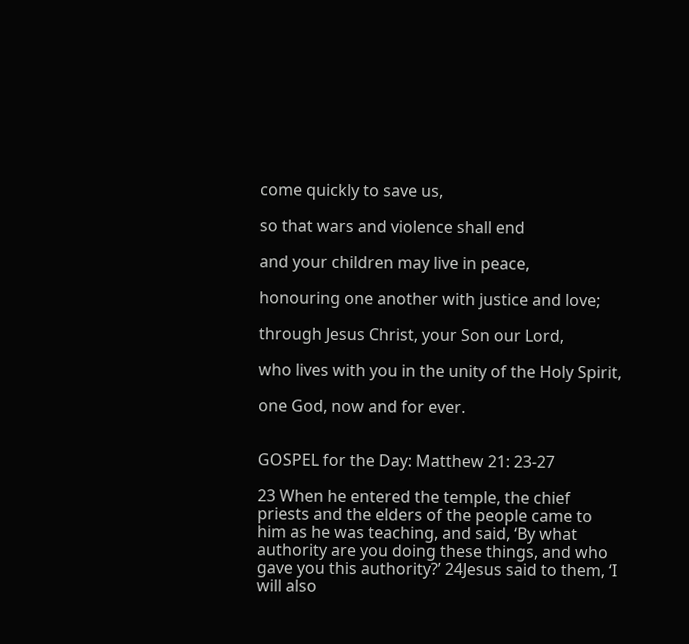come quickly to save us,

so that wars and violence shall end

and your children may live in peace,

honouring one another with justice and love;

through Jesus Christ, your Son our Lord,

who lives with you in the unity of the Holy Spirit,

one God, now and for ever.


GOSPEL for the Day: Matthew 21: 23-27

23 When he entered the temple, the chief priests and the elders of the people came to him as he was teaching, and said, ‘By what authority are you doing these things, and who gave you this authority?’ 24Jesus said to them, ‘I will also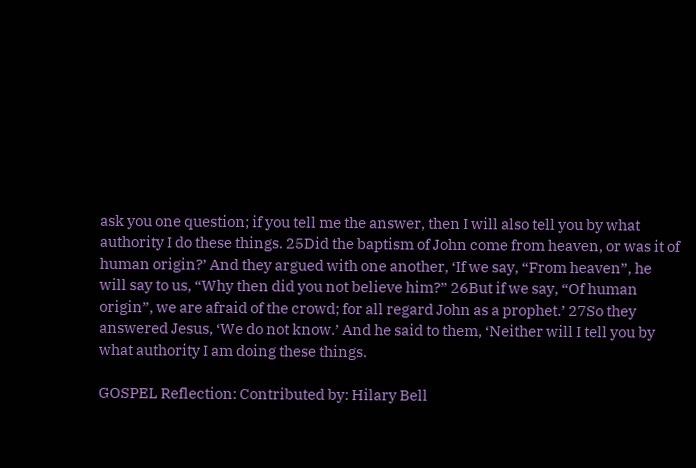ask you one question; if you tell me the answer, then I will also tell you by what authority I do these things. 25Did the baptism of John come from heaven, or was it of human origin?’ And they argued with one another, ‘If we say, “From heaven”, he will say to us, “Why then did you not believe him?” 26But if we say, “Of human origin”, we are afraid of the crowd; for all regard John as a prophet.’ 27So they answered Jesus, ‘We do not know.’ And he said to them, ‘Neither will I tell you by what authority I am doing these things.

GOSPEL Reflection: Contributed by: Hilary Bell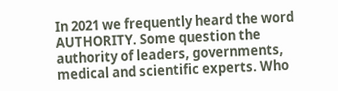In 2021 we frequently heard the word AUTHORITY. Some question the authority of leaders, governments, medical and scientific experts. Who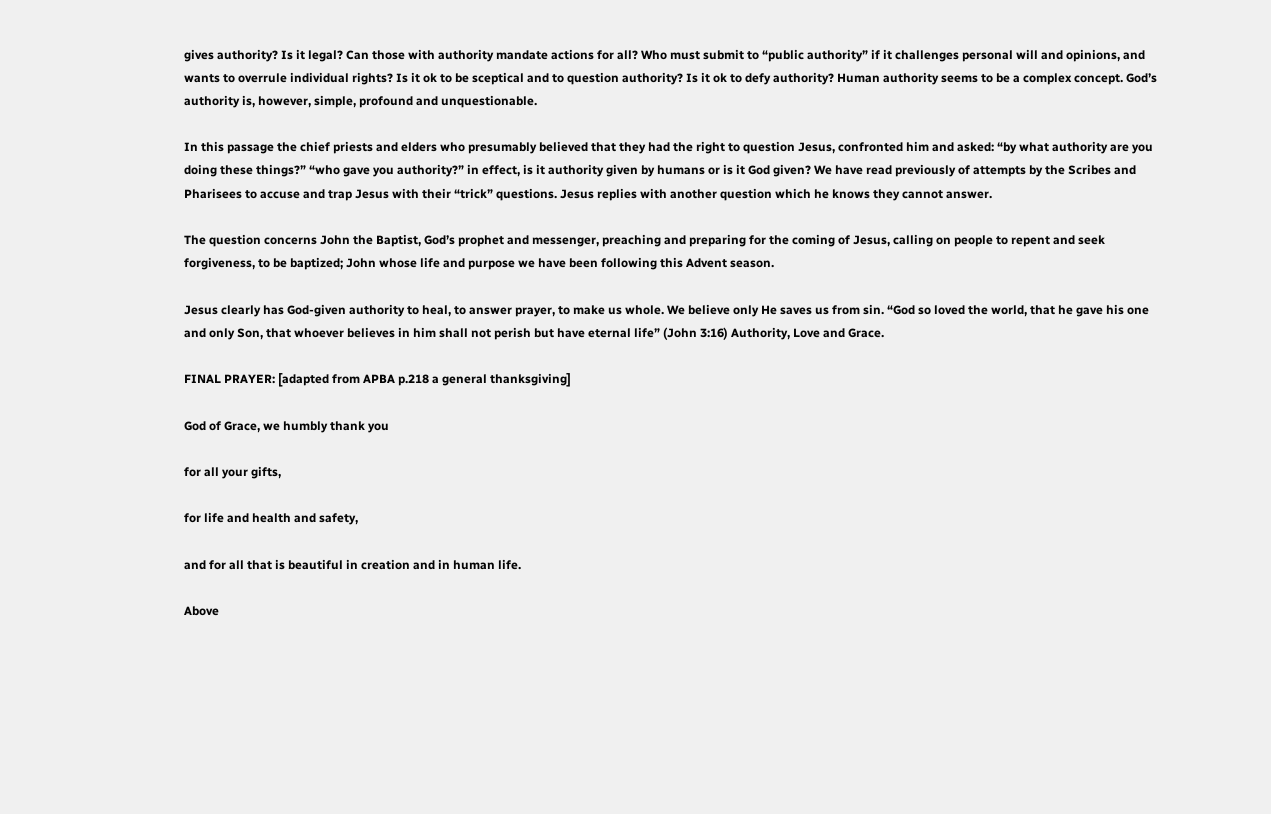gives authority? Is it legal? Can those with authority mandate actions for all? Who must submit to “public authority” if it challenges personal will and opinions, and wants to overrule individual rights? Is it ok to be sceptical and to question authority? Is it ok to defy authority? Human authority seems to be a complex concept. God’s authority is, however, simple, profound and unquestionable.

In this passage the chief priests and elders who presumably believed that they had the right to question Jesus, confronted him and asked: “by what authority are you doing these things?” “who gave you authority?” in effect, is it authority given by humans or is it God given? We have read previously of attempts by the Scribes and Pharisees to accuse and trap Jesus with their “trick” questions. Jesus replies with another question which he knows they cannot answer.

The question concerns John the Baptist, God’s prophet and messenger, preaching and preparing for the coming of Jesus, calling on people to repent and seek forgiveness, to be baptized; John whose life and purpose we have been following this Advent season.

Jesus clearly has God-given authority to heal, to answer prayer, to make us whole. We believe only He saves us from sin. “God so loved the world, that he gave his one and only Son, that whoever believes in him shall not perish but have eternal life” (John 3:16) Authority, Love and Grace.

FINAL PRAYER: [adapted from APBA p.218 a general thanksgiving]

God of Grace, we humbly thank you

for all your gifts,

for life and health and safety,

and for all that is beautiful in creation and in human life.

Above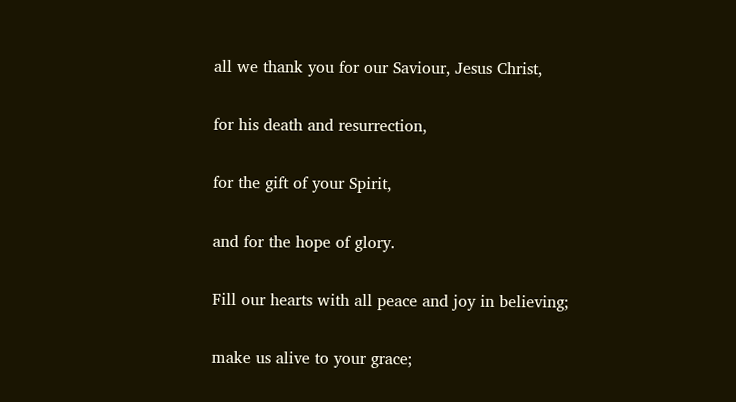all we thank you for our Saviour, Jesus Christ,

for his death and resurrection,

for the gift of your Spirit,

and for the hope of glory.

Fill our hearts with all peace and joy in believing;

make us alive to your grace;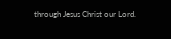through Jesus Christ our Lord.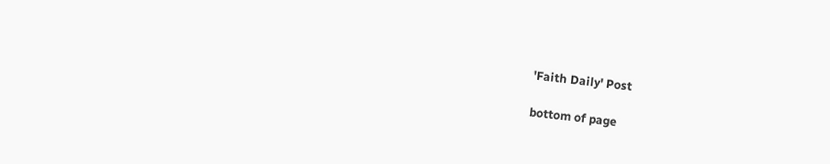'Faith Daily' Post

bottom of page